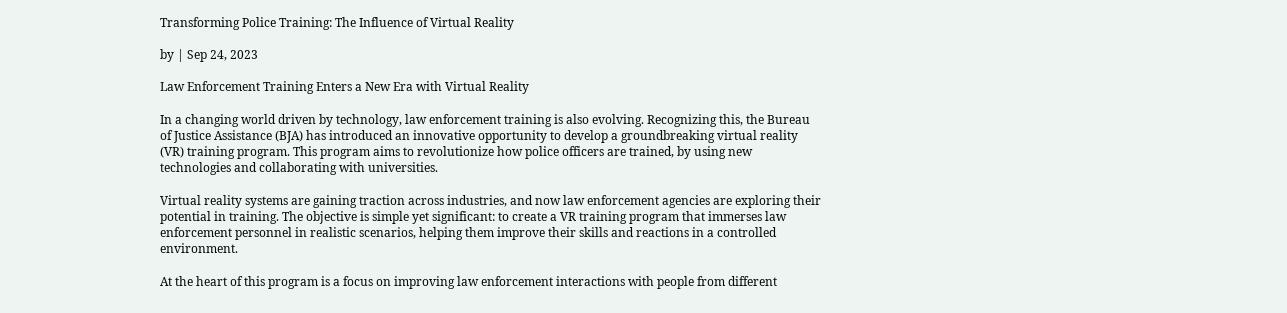Transforming Police Training: The Influence of Virtual Reality

by | Sep 24, 2023

Law Enforcement Training Enters a New Era with Virtual Reality

In a changing world driven by technology, law enforcement training is also evolving. Recognizing this, the Bureau of Justice Assistance (BJA) has introduced an innovative opportunity to develop a groundbreaking virtual reality (VR) training program. This program aims to revolutionize how police officers are trained, by using new technologies and collaborating with universities.

Virtual reality systems are gaining traction across industries, and now law enforcement agencies are exploring their potential in training. The objective is simple yet significant: to create a VR training program that immerses law enforcement personnel in realistic scenarios, helping them improve their skills and reactions in a controlled environment.

At the heart of this program is a focus on improving law enforcement interactions with people from different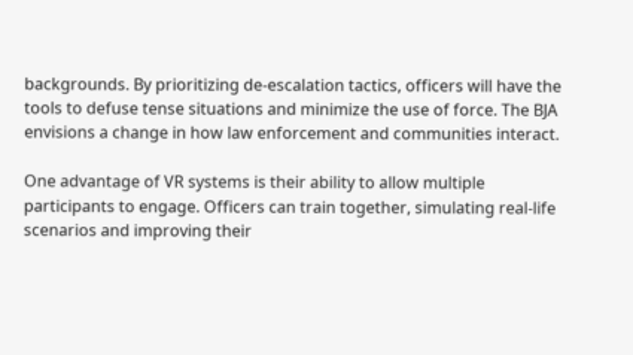backgrounds. By prioritizing de-escalation tactics, officers will have the tools to defuse tense situations and minimize the use of force. The BJA envisions a change in how law enforcement and communities interact.

One advantage of VR systems is their ability to allow multiple participants to engage. Officers can train together, simulating real-life scenarios and improving their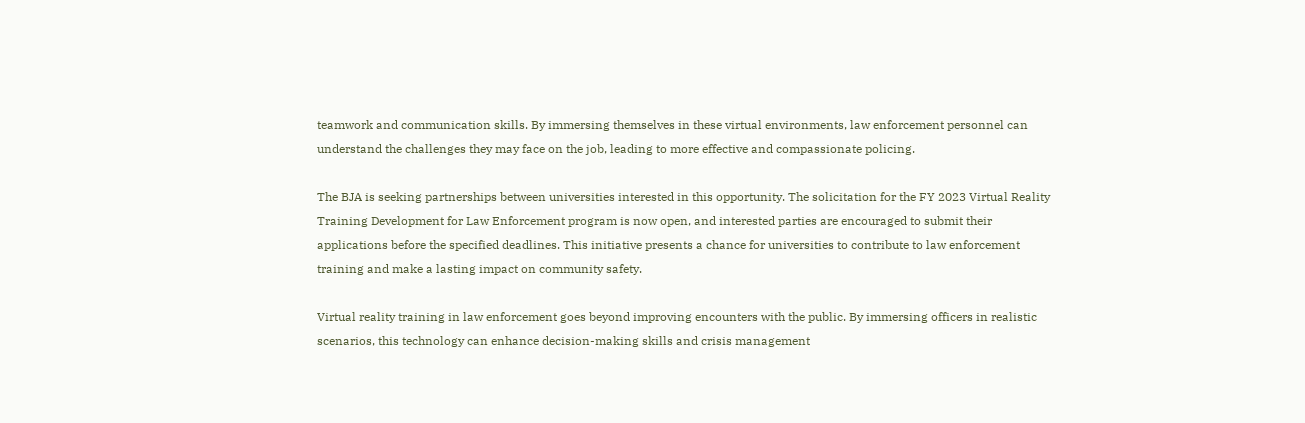teamwork and communication skills. By immersing themselves in these virtual environments, law enforcement personnel can understand the challenges they may face on the job, leading to more effective and compassionate policing.

The BJA is seeking partnerships between universities interested in this opportunity. The solicitation for the FY 2023 Virtual Reality Training Development for Law Enforcement program is now open, and interested parties are encouraged to submit their applications before the specified deadlines. This initiative presents a chance for universities to contribute to law enforcement training and make a lasting impact on community safety.

Virtual reality training in law enforcement goes beyond improving encounters with the public. By immersing officers in realistic scenarios, this technology can enhance decision-making skills and crisis management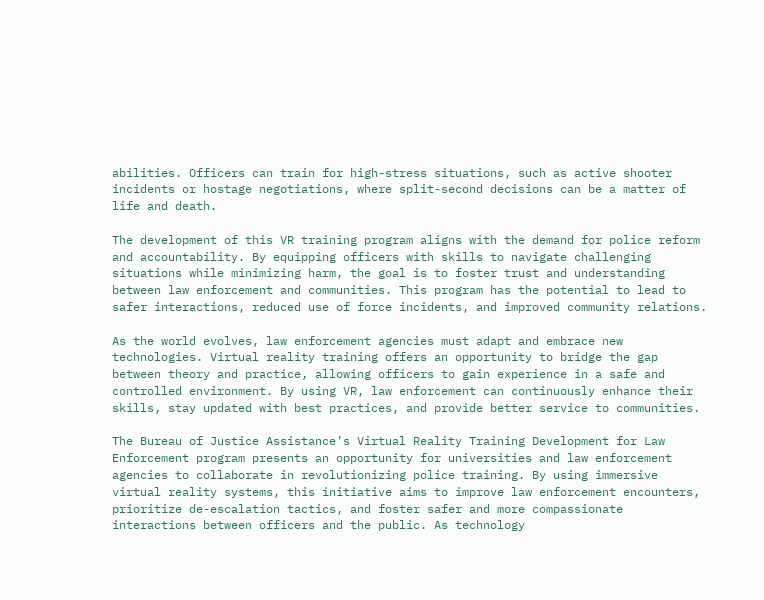abilities. Officers can train for high-stress situations, such as active shooter incidents or hostage negotiations, where split-second decisions can be a matter of life and death.

The development of this VR training program aligns with the demand for police reform and accountability. By equipping officers with skills to navigate challenging situations while minimizing harm, the goal is to foster trust and understanding between law enforcement and communities. This program has the potential to lead to safer interactions, reduced use of force incidents, and improved community relations.

As the world evolves, law enforcement agencies must adapt and embrace new technologies. Virtual reality training offers an opportunity to bridge the gap between theory and practice, allowing officers to gain experience in a safe and controlled environment. By using VR, law enforcement can continuously enhance their skills, stay updated with best practices, and provide better service to communities.

The Bureau of Justice Assistance’s Virtual Reality Training Development for Law Enforcement program presents an opportunity for universities and law enforcement agencies to collaborate in revolutionizing police training. By using immersive virtual reality systems, this initiative aims to improve law enforcement encounters, prioritize de-escalation tactics, and foster safer and more compassionate interactions between officers and the public. As technology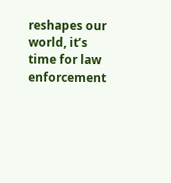reshapes our world, it’s time for law enforcement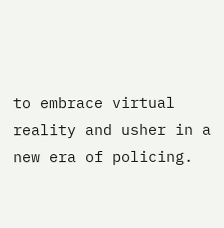to embrace virtual reality and usher in a new era of policing.